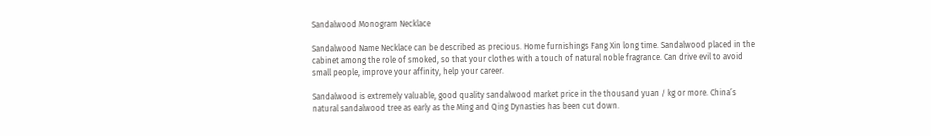Sandalwood Monogram Necklace

Sandalwood Name Necklace can be described as precious. Home furnishings Fang Xin long time. Sandalwood placed in the cabinet among the role of smoked, so that your clothes with a touch of natural noble fragrance. Can drive evil to avoid small people, improve your affinity, help your career.

Sandalwood is extremely valuable, good quality sandalwood market price in the thousand yuan / kg or more. China’s natural sandalwood tree as early as the Ming and Qing Dynasties has been cut down.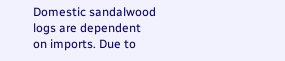Domestic sandalwood logs are dependent on imports. Due to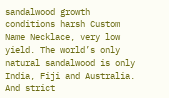sandalwood growth conditions harsh Custom Name Necklace, very low yield. The world’s only natural sandalwood is only India, Fiji and Australia. And strict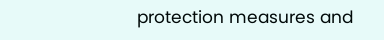protection measures and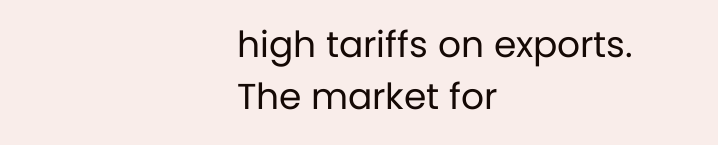high tariffs on exports. The market for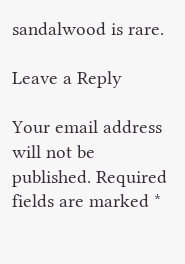sandalwood is rare.

Leave a Reply

Your email address will not be published. Required fields are marked *